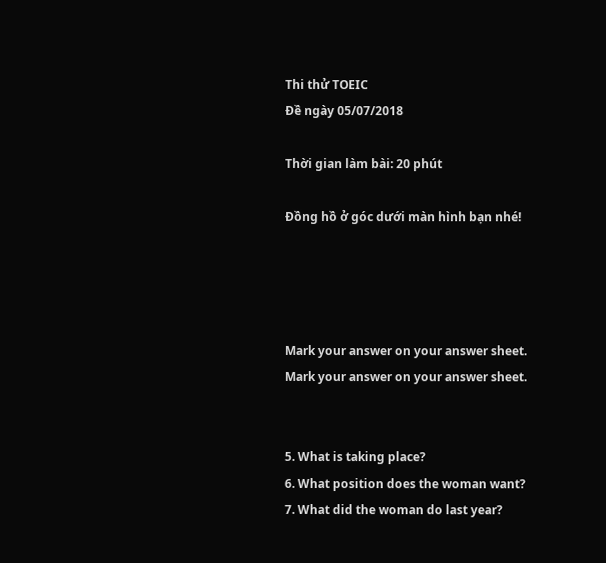Thi thử TOEIC
Đề ngày 05/07/2018

Thời gian làm bài: 20 phút

Đồng hồ ở góc dưới màn hình bạn nhé!




Mark your answer on your answer sheet.
Mark your answer on your answer sheet.


5. What is taking place?
6. What position does the woman want?
7. What did the woman do last year?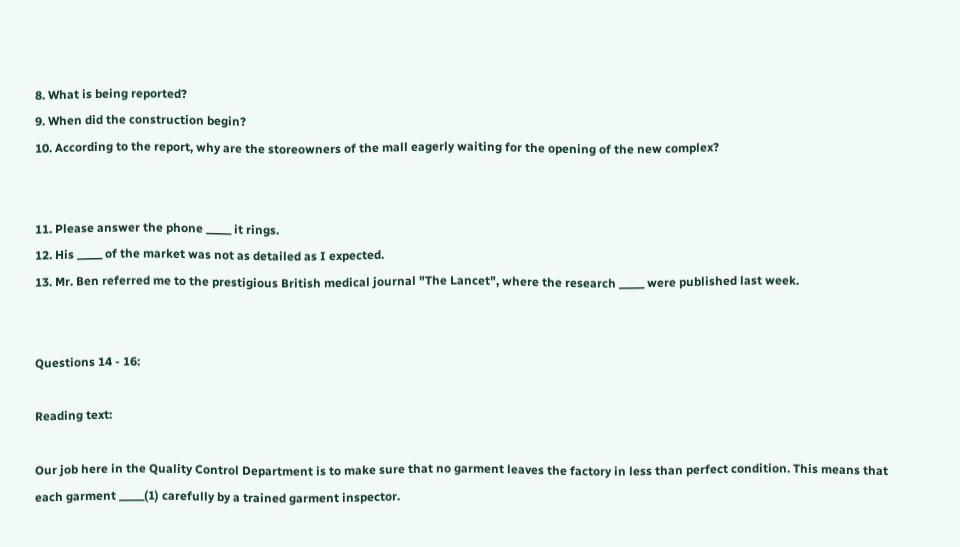8. What is being reported?
9. When did the construction begin?
10. According to the report, why are the storeowners of the mall eagerly waiting for the opening of the new complex?


11. Please answer the phone _____ it rings.
12. His _____ of the market was not as detailed as I expected.
13. Mr. Ben referred me to the prestigious British medical journal "The Lancet", where the research _____ were published last week.


Questions 14 - 16:

Reading text:

Our job here in the Quality Control Department is to make sure that no garment leaves the factory in less than perfect condition. This means that each garment _____(1) carefully by a trained garment inspector.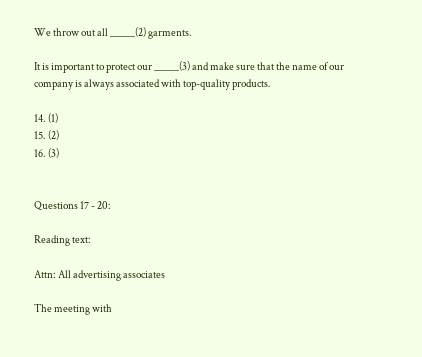We throw out all _____(2) garments.

It is important to protect our _____(3) and make sure that the name of our company is always associated with top-quality products.

14. (1)
15. (2)
16. (3)


Questions 17 - 20:

Reading text:

Attn: All advertising associates

The meeting with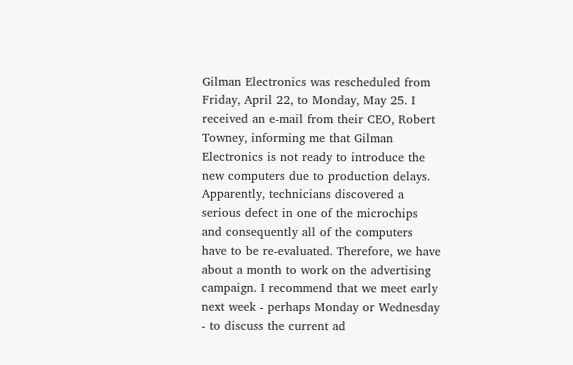Gilman Electronics was rescheduled from Friday, April 22, to Monday, May 25. I received an e-mail from their CEO, Robert Towney, informing me that Gilman Electronics is not ready to introduce the new computers due to production delays. Apparently, technicians discovered a serious defect in one of the microchips and consequently all of the computers have to be re-evaluated. Therefore, we have about a month to work on the advertising campaign. I recommend that we meet early next week - perhaps Monday or Wednesday - to discuss the current ad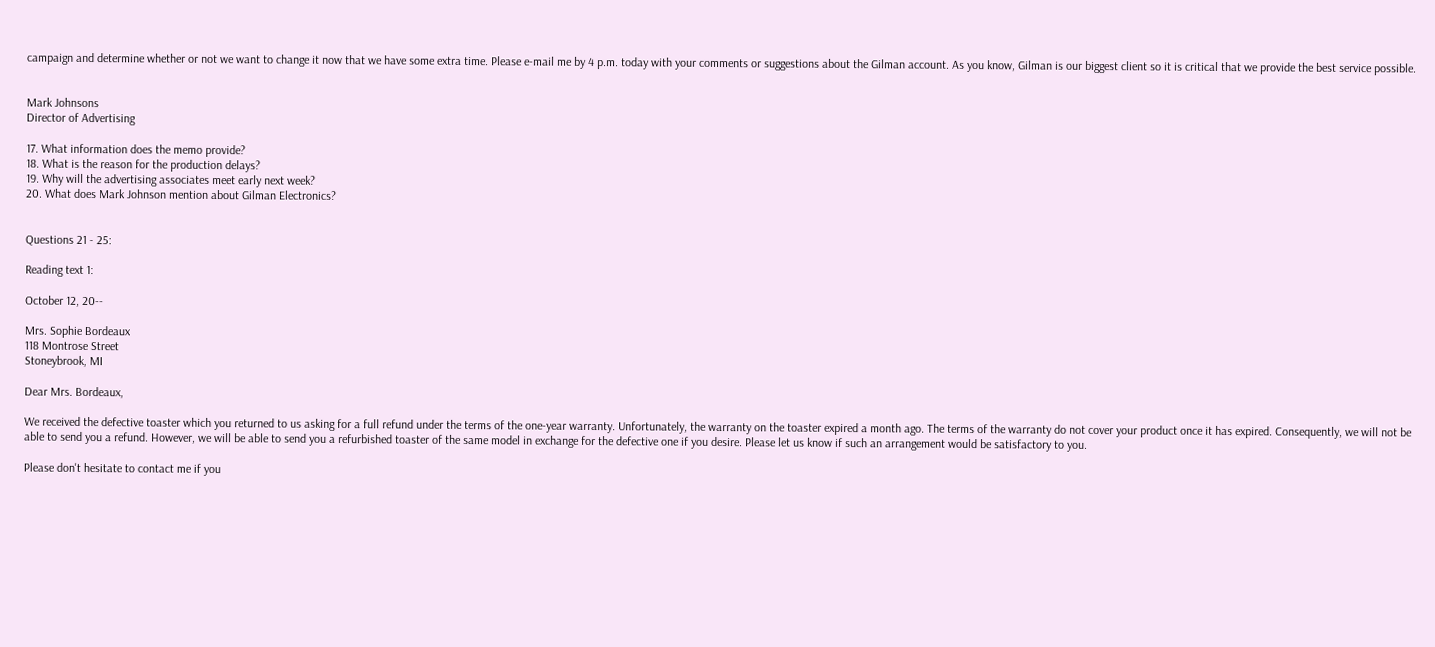campaign and determine whether or not we want to change it now that we have some extra time. Please e-mail me by 4 p.m. today with your comments or suggestions about the Gilman account. As you know, Gilman is our biggest client so it is critical that we provide the best service possible.


Mark Johnsons
Director of Advertising

17. What information does the memo provide?
18. What is the reason for the production delays?
19. Why will the advertising associates meet early next week?
20. What does Mark Johnson mention about Gilman Electronics?


Questions 21 - 25:

Reading text 1:

October 12, 20--

Mrs. Sophie Bordeaux
118 Montrose Street
Stoneybrook, MI

Dear Mrs. Bordeaux,

We received the defective toaster which you returned to us asking for a full refund under the terms of the one-year warranty. Unfortunately, the warranty on the toaster expired a month ago. The terms of the warranty do not cover your product once it has expired. Consequently, we will not be able to send you a refund. However, we will be able to send you a refurbished toaster of the same model in exchange for the defective one if you desire. Please let us know if such an arrangement would be satisfactory to you.

Please don't hesitate to contact me if you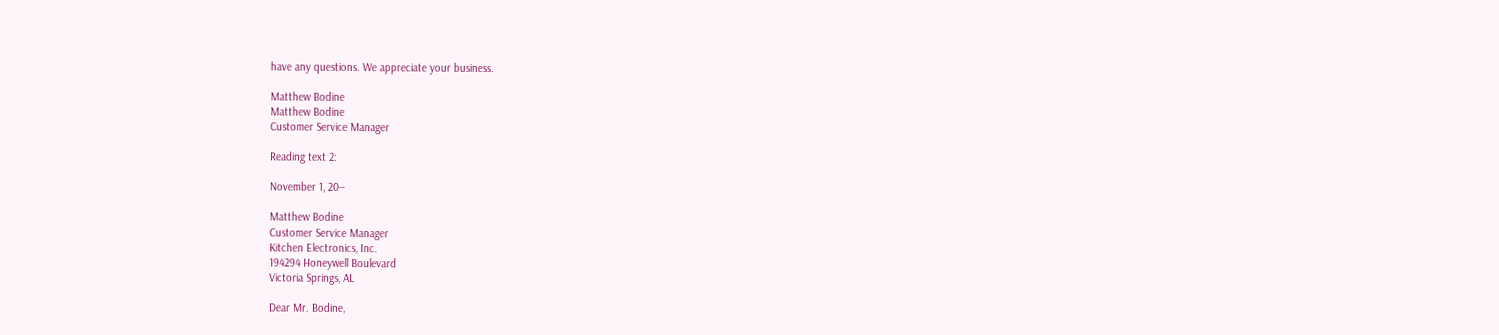have any questions. We appreciate your business.

Matthew Bodine
Matthew Bodine
Customer Service Manager

Reading text 2:

November 1, 20--

Matthew Bodine
Customer Service Manager
Kitchen Electronics, Inc.
194294 Honeywell Boulevard
Victoria Springs, AL

Dear Mr. Bodine,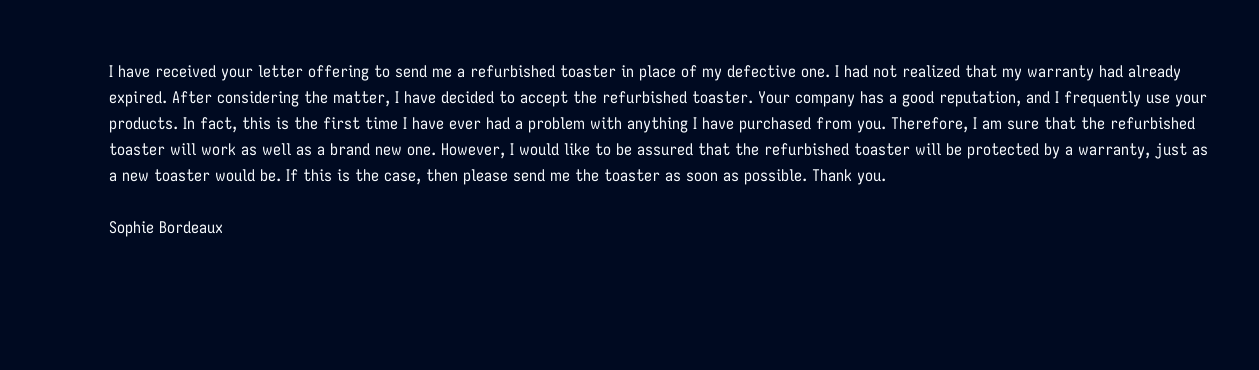I have received your letter offering to send me a refurbished toaster in place of my defective one. I had not realized that my warranty had already expired. After considering the matter, I have decided to accept the refurbished toaster. Your company has a good reputation, and I frequently use your products. In fact, this is the first time I have ever had a problem with anything I have purchased from you. Therefore, I am sure that the refurbished toaster will work as well as a brand new one. However, I would like to be assured that the refurbished toaster will be protected by a warranty, just as a new toaster would be. If this is the case, then please send me the toaster as soon as possible. Thank you.

Sophie Bordeaux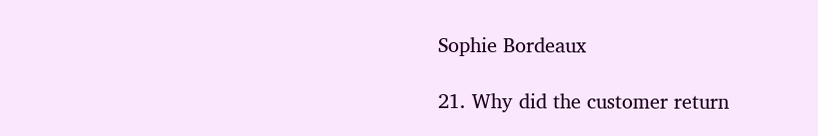Sophie Bordeaux

21. Why did the customer return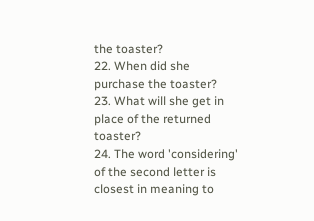the toaster?
22. When did she purchase the toaster?
23. What will she get in place of the returned toaster?
24. The word 'considering' of the second letter is closest in meaning to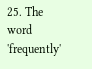25. The word 'frequently'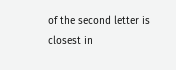of the second letter is closest in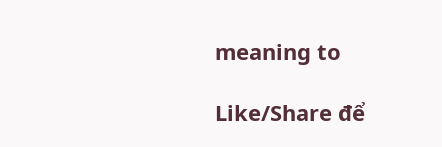meaning to

Like/Share để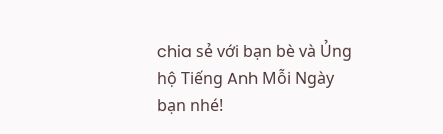chia sẻ với bạn bè và Ủng hộ Tiếng Anh Mỗi Ngày bạn nhé!